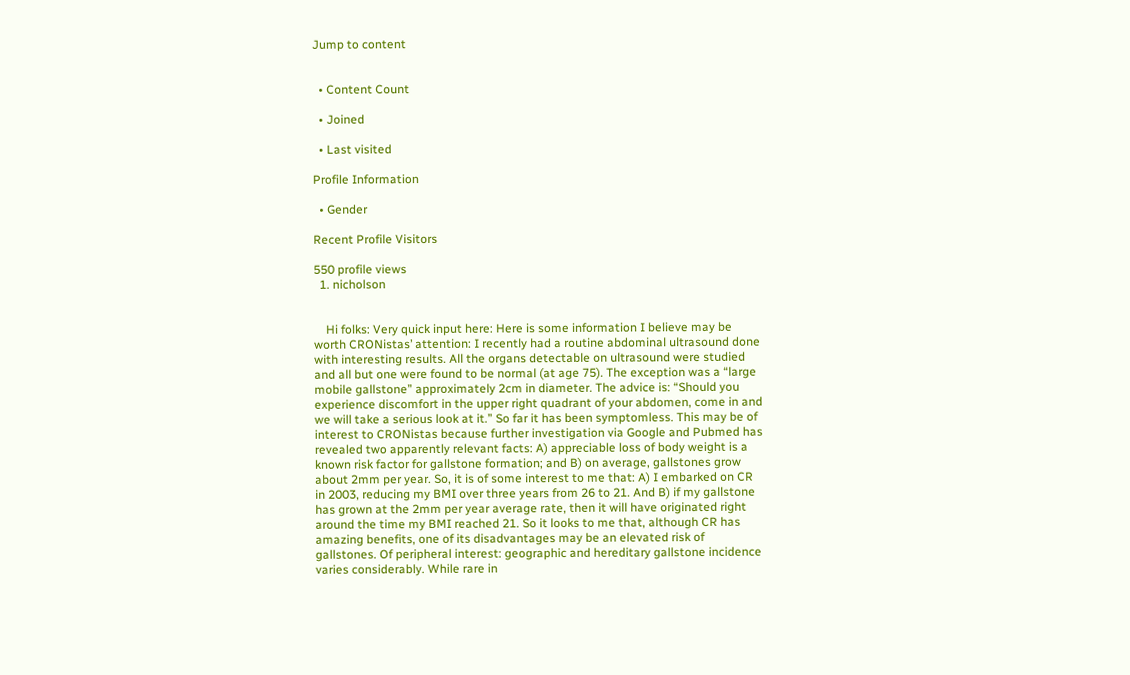Jump to content


  • Content Count

  • Joined

  • Last visited

Profile Information

  • Gender

Recent Profile Visitors

550 profile views
  1. nicholson


    Hi folks: Very quick input here: Here is some information I believe may be worth CRONistas’ attention: I recently had a routine abdominal ultrasound done with interesting results. All the organs detectable on ultrasound were studied and all but one were found to be normal (at age 75). The exception was a “large mobile gallstone” approximately 2cm in diameter. The advice is: “Should you experience discomfort in the upper right quadrant of your abdomen, come in and we will take a serious look at it.” So far it has been symptomless. This may be of interest to CRONistas because further investigation via Google and Pubmed has revealed two apparently relevant facts: A) appreciable loss of body weight is a known risk factor for gallstone formation; and B) on average, gallstones grow about 2mm per year. So, it is of some interest to me that: A) I embarked on CR in 2003, reducing my BMI over three years from 26 to 21. And B) if my gallstone has grown at the 2mm per year average rate, then it will have originated right around the time my BMI reached 21. So it looks to me that, although CR has amazing benefits, one of its disadvantages may be an elevated risk of gallstones. Of peripheral interest: geographic and hereditary gallstone incidence varies considerably. While rare in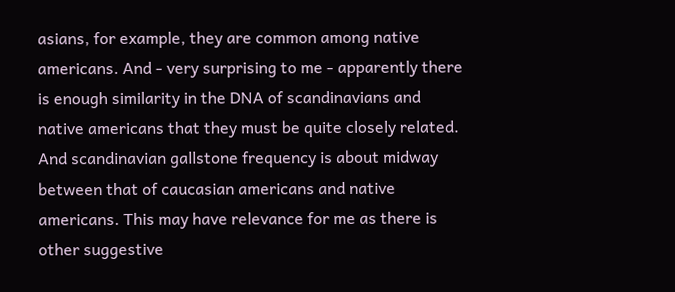asians, for example, they are common among native americans. And - very surprising to me - apparently there is enough similarity in the DNA of scandinavians and native americans that they must be quite closely related. And scandinavian gallstone frequency is about midway between that of caucasian americans and native americans. This may have relevance for me as there is other suggestive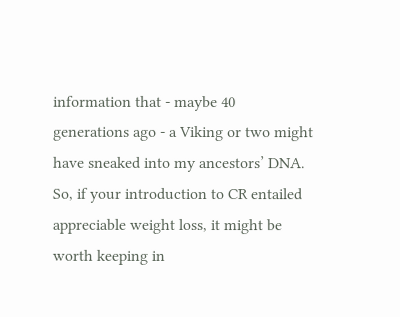information that - maybe 40 generations ago - a Viking or two might have sneaked into my ancestors’ DNA. So, if your introduction to CR entailed appreciable weight loss, it might be worth keeping in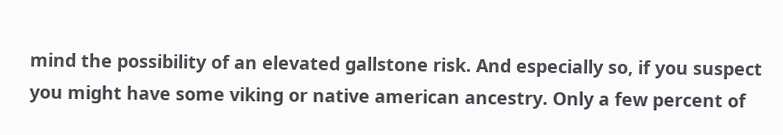mind the possibility of an elevated gallstone risk. And especially so, if you suspect you might have some viking or native american ancestry. Only a few percent of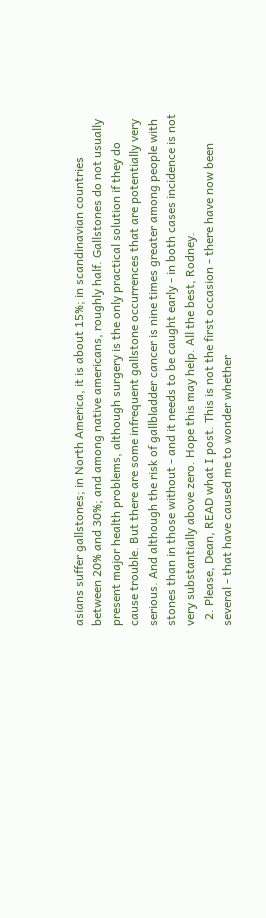asians suffer gallstones; in North America, it is about 15%; in scandinavian countries between 20% and 30%; and among native americans, roughly half. Gallstones do not usually present major health problems, although surgery is the only practical solution if they do cause trouble. But there are some infrequent gallstone occurrences that are potentially very serious. And although the risk of gallbladder cancer is nine times greater among people with stones than in those without - and it needs to be caught early - in both cases incidence is not very substantially above zero. Hope this may help. All the best, Rodney.
  2. Please, Dean, READ what I post. This is not the first occasion - there have now been several - that have caused me to wonder whether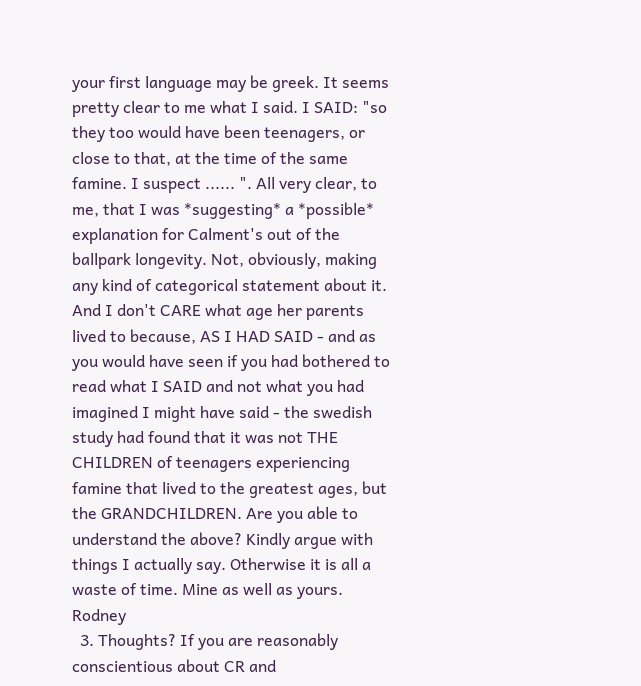your first language may be greek. It seems pretty clear to me what I said. I SAID: "so they too would have been teenagers, or close to that, at the time of the same famine. I suspect ...... ". All very clear, to me, that I was *suggesting* a *possible* explanation for Calment's out of the ballpark longevity. Not, obviously, making any kind of categorical statement about it. And I don't CARE what age her parents lived to because, AS I HAD SAID - and as you would have seen if you had bothered to read what I SAID and not what you had imagined I might have said - the swedish study had found that it was not THE CHILDREN of teenagers experiencing famine that lived to the greatest ages, but the GRANDCHILDREN. Are you able to understand the above? Kindly argue with things I actually say. Otherwise it is all a waste of time. Mine as well as yours. Rodney
  3. Thoughts? If you are reasonably conscientious about CR and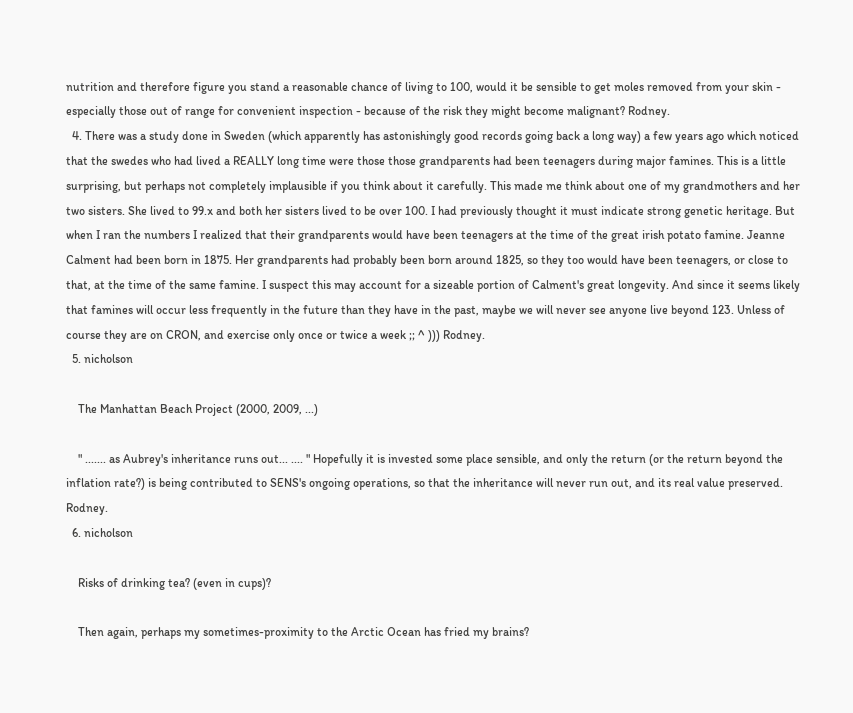nutrition and therefore figure you stand a reasonable chance of living to 100, would it be sensible to get moles removed from your skin - especially those out of range for convenient inspection - because of the risk they might become malignant? Rodney.
  4. There was a study done in Sweden (which apparently has astonishingly good records going back a long way) a few years ago which noticed that the swedes who had lived a REALLY long time were those those grandparents had been teenagers during major famines. This is a little surprising, but perhaps not completely implausible if you think about it carefully. This made me think about one of my grandmothers and her two sisters. She lived to 99.x and both her sisters lived to be over 100. I had previously thought it must indicate strong genetic heritage. But when I ran the numbers I realized that their grandparents would have been teenagers at the time of the great irish potato famine. Jeanne Calment had been born in 1875. Her grandparents had probably been born around 1825, so they too would have been teenagers, or close to that, at the time of the same famine. I suspect this may account for a sizeable portion of Calment's great longevity. And since it seems likely that famines will occur less frequently in the future than they have in the past, maybe we will never see anyone live beyond 123. Unless of course they are on CRON, and exercise only once or twice a week ;; ^ ))) Rodney.
  5. nicholson

    The Manhattan Beach Project (2000, 2009, ...)

    " ....... as Aubrey's inheritance runs out... .... " Hopefully it is invested some place sensible, and only the return (or the return beyond the inflation rate?) is being contributed to SENS's ongoing operations, so that the inheritance will never run out, and its real value preserved. Rodney.
  6. nicholson

    Risks of drinking tea? (even in cups)?

    Then again, perhaps my sometimes-proximity to the Arctic Ocean has fried my brains?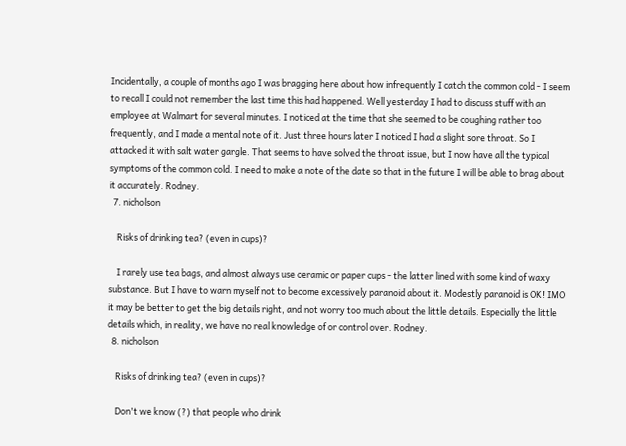Incidentally, a couple of months ago I was bragging here about how infrequently I catch the common cold - I seem to recall I could not remember the last time this had happened. Well yesterday I had to discuss stuff with an employee at Walmart for several minutes. I noticed at the time that she seemed to be coughing rather too frequently, and I made a mental note of it. Just three hours later I noticed I had a slight sore throat. So I attacked it with salt water gargle. That seems to have solved the throat issue, but I now have all the typical symptoms of the common cold. I need to make a note of the date so that in the future I will be able to brag about it accurately. Rodney.
  7. nicholson

    Risks of drinking tea? (even in cups)?

    I rarely use tea bags, and almost always use ceramic or paper cups - the latter lined with some kind of waxy substance. But I have to warn myself not to become excessively paranoid about it. Modestly paranoid is OK! IMO it may be better to get the big details right, and not worry too much about the little details. Especially the little details which, in reality, we have no real knowledge of or control over. Rodney.
  8. nicholson

    Risks of drinking tea? (even in cups)?

    Don't we know (?) that people who drink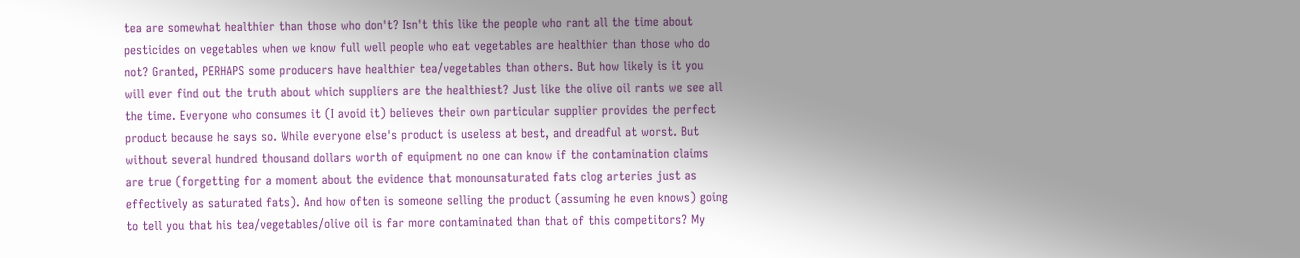tea are somewhat healthier than those who don't? Isn't this like the people who rant all the time about pesticides on vegetables when we know full well people who eat vegetables are healthier than those who do not? Granted, PERHAPS some producers have healthier tea/vegetables than others. But how likely is it you will ever find out the truth about which suppliers are the healthiest? Just like the olive oil rants we see all the time. Everyone who consumes it (I avoid it) believes their own particular supplier provides the perfect product because he says so. While everyone else's product is useless at best, and dreadful at worst. But without several hundred thousand dollars worth of equipment no one can know if the contamination claims are true (forgetting for a moment about the evidence that monounsaturated fats clog arteries just as effectively as saturated fats). And how often is someone selling the product (assuming he even knows) going to tell you that his tea/vegetables/olive oil is far more contaminated than that of this competitors? My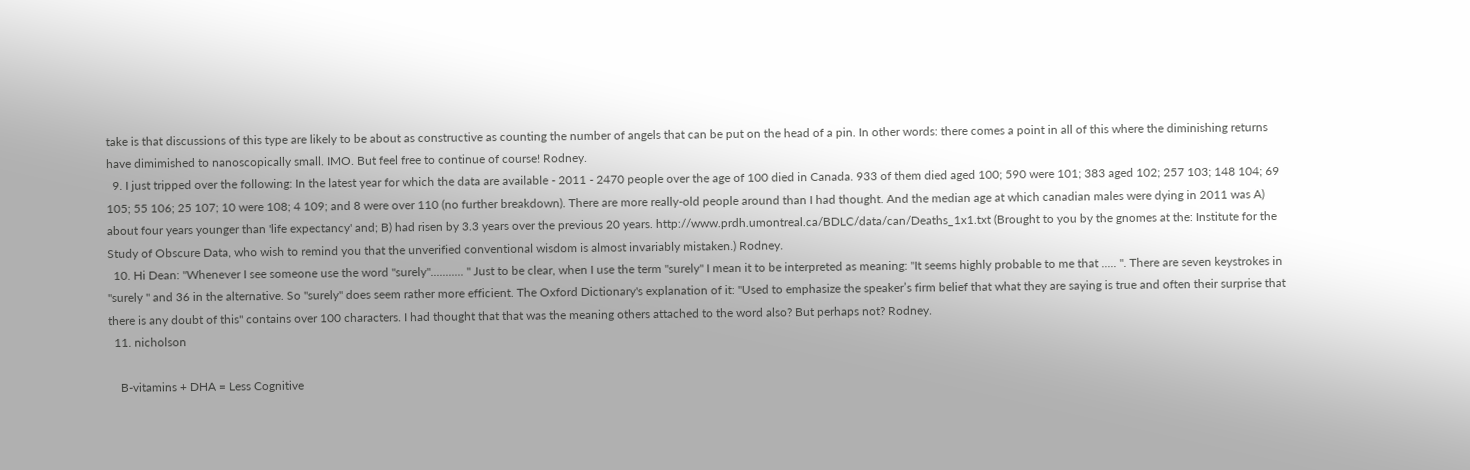take is that discussions of this type are likely to be about as constructive as counting the number of angels that can be put on the head of a pin. In other words: there comes a point in all of this where the diminishing returns have dimimished to nanoscopically small. IMO. But feel free to continue of course! Rodney.
  9. I just tripped over the following: In the latest year for which the data are available - 2011 - 2470 people over the age of 100 died in Canada. 933 of them died aged 100; 590 were 101; 383 aged 102; 257 103; 148 104; 69 105; 55 106; 25 107; 10 were 108; 4 109; and 8 were over 110 (no further breakdown). There are more really-old people around than I had thought. And the median age at which canadian males were dying in 2011 was A) about four years younger than 'life expectancy' and; B) had risen by 3.3 years over the previous 20 years. http://www.prdh.umontreal.ca/BDLC/data/can/Deaths_1x1.txt (Brought to you by the gnomes at the: Institute for the Study of Obscure Data, who wish to remind you that the unverified conventional wisdom is almost invariably mistaken.) Rodney.
  10. Hi Dean: "Whenever I see someone use the word "surely"........... " Just to be clear, when I use the term "surely" I mean it to be interpreted as meaning: "It seems highly probable to me that ..... ". There are seven keystrokes in "surely " and 36 in the alternative. So "surely" does seem rather more efficient. The Oxford Dictionary's explanation of it: "Used to emphasize the speaker’s firm belief that what they are saying is true and often their surprise that there is any doubt of this" contains over 100 characters. I had thought that that was the meaning others attached to the word also? But perhaps not? Rodney.
  11. nicholson

    B-vitamins + DHA = Less Cognitive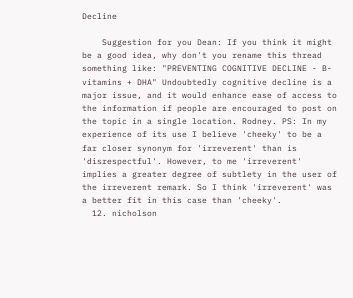Decline

    Suggestion for you Dean: If you think it might be a good idea, why don't you rename this thread something like: "PREVENTING COGNITIVE DECLINE - B-vitamins + DHA" Undoubtedly cognitive decline is a major issue, and it would enhance ease of access to the information if people are encouraged to post on the topic in a single location. Rodney. PS: In my experience of its use I believe 'cheeky' to be a far closer synonym for 'irreverent' than is 'disrespectful'. However, to me 'irreverent' implies a greater degree of subtlety in the user of the irreverent remark. So I think 'irreverent' was a better fit in this case than 'cheeky'.
  12. nicholson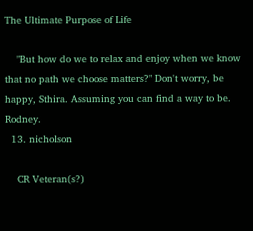The Ultimate Purpose of Life

    "But how do we to relax and enjoy when we know that no path we choose matters?" Don't worry, be happy, Sthira. Assuming you can find a way to be. Rodney.
  13. nicholson

    CR Veteran(s?)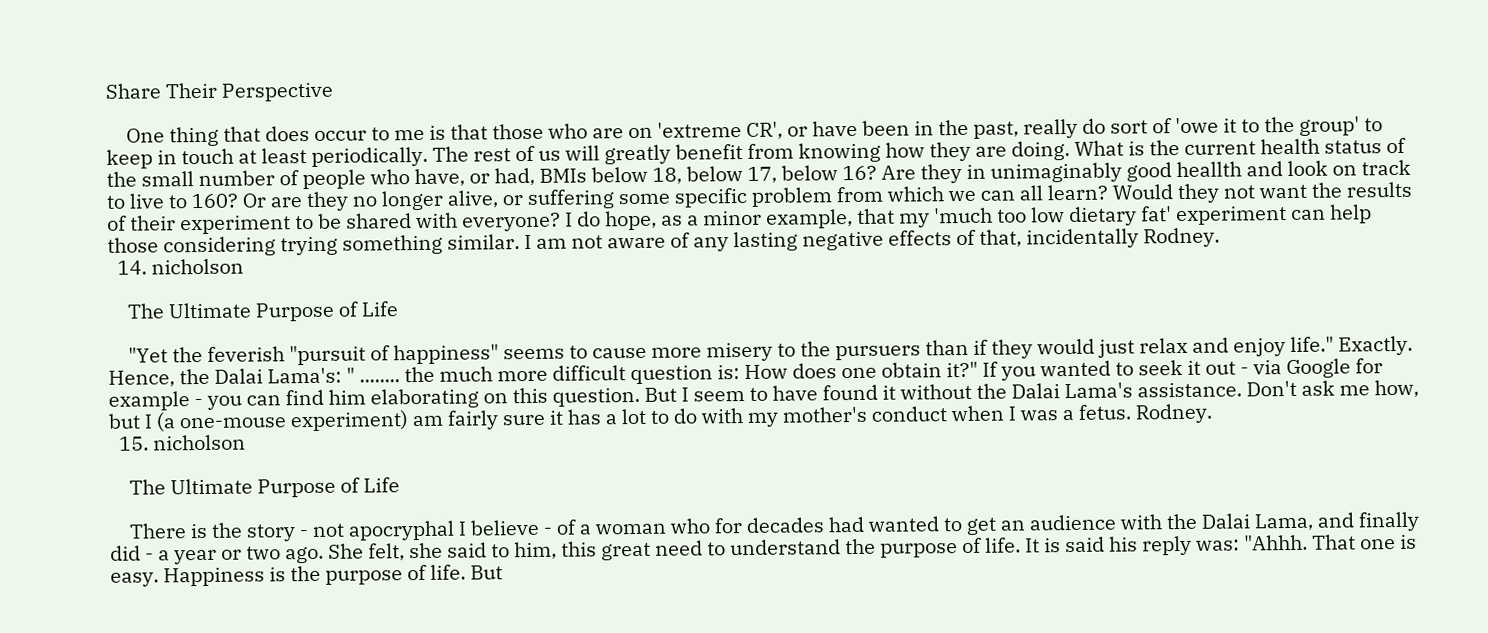Share Their Perspective

    One thing that does occur to me is that those who are on 'extreme CR', or have been in the past, really do sort of 'owe it to the group' to keep in touch at least periodically. The rest of us will greatly benefit from knowing how they are doing. What is the current health status of the small number of people who have, or had, BMIs below 18, below 17, below 16? Are they in unimaginably good heallth and look on track to live to 160? Or are they no longer alive, or suffering some specific problem from which we can all learn? Would they not want the results of their experiment to be shared with everyone? I do hope, as a minor example, that my 'much too low dietary fat' experiment can help those considering trying something similar. I am not aware of any lasting negative effects of that, incidentally Rodney.
  14. nicholson

    The Ultimate Purpose of Life

    "Yet the feverish "pursuit of happiness" seems to cause more misery to the pursuers than if they would just relax and enjoy life." Exactly. Hence, the Dalai Lama's: " ........ the much more difficult question is: How does one obtain it?" If you wanted to seek it out - via Google for example - you can find him elaborating on this question. But I seem to have found it without the Dalai Lama's assistance. Don't ask me how, but I (a one-mouse experiment) am fairly sure it has a lot to do with my mother's conduct when I was a fetus. Rodney.
  15. nicholson

    The Ultimate Purpose of Life

    There is the story - not apocryphal I believe - of a woman who for decades had wanted to get an audience with the Dalai Lama, and finally did - a year or two ago. She felt, she said to him, this great need to understand the purpose of life. It is said his reply was: "Ahhh. That one is easy. Happiness is the purpose of life. But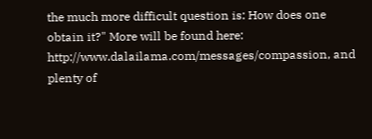the much more difficult question is: How does one obtain it?" More will be found here: http://www.dalailama.com/messages/compassion, and plenty of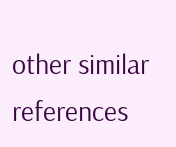other similar references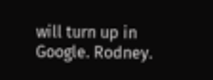will turn up in Google. Rodney.